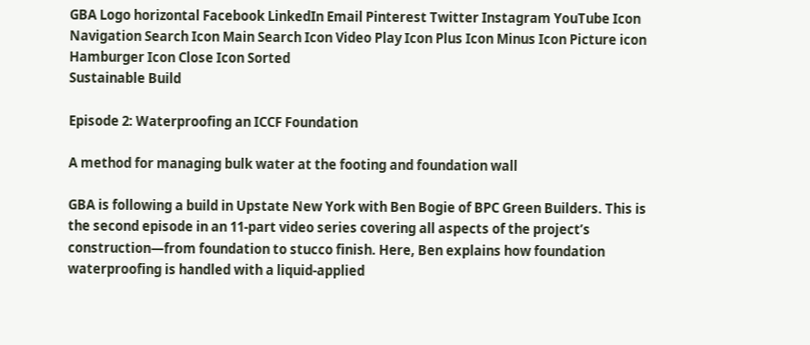GBA Logo horizontal Facebook LinkedIn Email Pinterest Twitter Instagram YouTube Icon Navigation Search Icon Main Search Icon Video Play Icon Plus Icon Minus Icon Picture icon Hamburger Icon Close Icon Sorted
Sustainable Build

Episode 2: Waterproofing an ICCF Foundation

A method for managing bulk water at the footing and foundation wall

GBA is following a build in Upstate New York with Ben Bogie of BPC Green Builders. This is the second episode in an 11-part video series covering all aspects of the project’s construction—from foundation to stucco finish. Here, Ben explains how foundation waterproofing is handled with a liquid-applied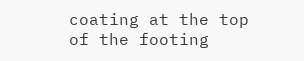coating at the top of the footing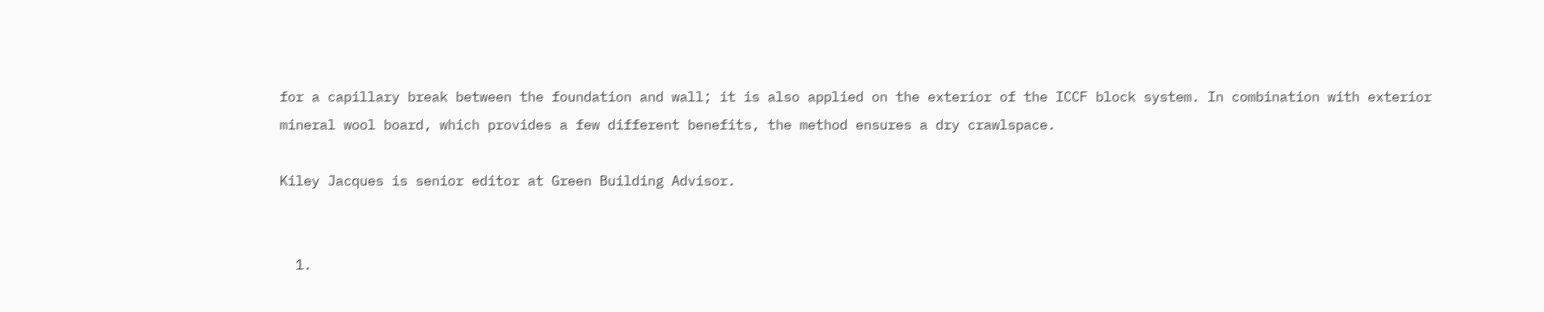for a capillary break between the foundation and wall; it is also applied on the exterior of the ICCF block system. In combination with exterior mineral wool board, which provides a few different benefits, the method ensures a dry crawlspace.

Kiley Jacques is senior editor at Green Building Advisor.


  1.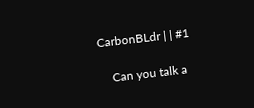CarbonBLdr | | #1

    Can you talk a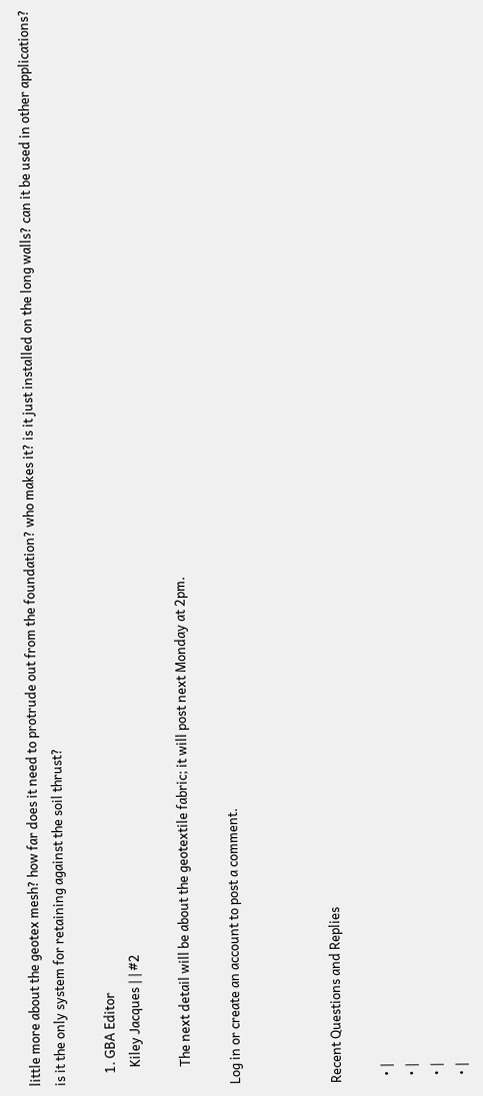little more about the geotex mesh? how far does it need to protrude out from the foundation? who makes it? is it just installed on the long walls? can it be used in other applications? is it the only system for retaining against the soil thrust?

    1. GBA Editor
      Kiley Jacques | | #2

      The next detail will be about the geotextile fabric; it will post next Monday at 2pm.

Log in or create an account to post a comment.



Recent Questions and Replies

  • |
  • |
  • |
  • |